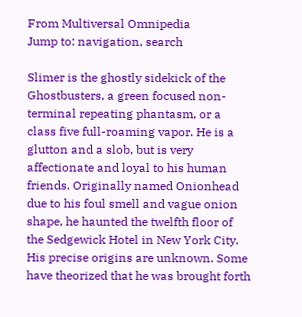From Multiversal Omnipedia
Jump to: navigation, search

Slimer is the ghostly sidekick of the Ghostbusters, a green focused non-terminal repeating phantasm, or a class five full-roaming vapor. He is a glutton and a slob, but is very affectionate and loyal to his human friends. Originally named Onionhead due to his foul smell and vague onion shape, he haunted the twelfth floor of the Sedgewick Hotel in New York City. His precise origins are unknown. Some have theorized that he was brought forth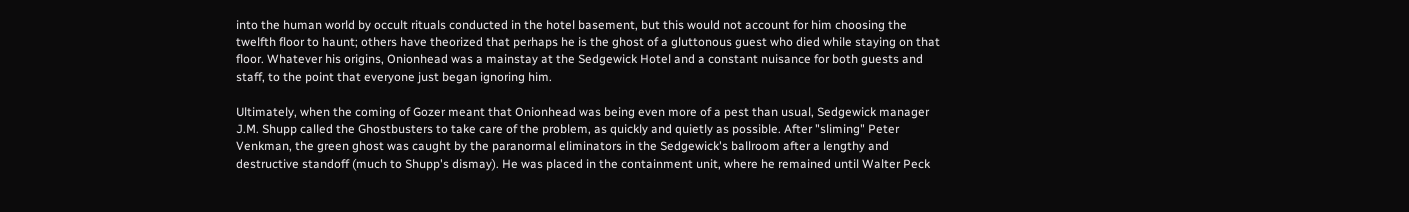into the human world by occult rituals conducted in the hotel basement, but this would not account for him choosing the twelfth floor to haunt; others have theorized that perhaps he is the ghost of a gluttonous guest who died while staying on that floor. Whatever his origins, Onionhead was a mainstay at the Sedgewick Hotel and a constant nuisance for both guests and staff, to the point that everyone just began ignoring him.

Ultimately, when the coming of Gozer meant that Onionhead was being even more of a pest than usual, Sedgewick manager J.M. Shupp called the Ghostbusters to take care of the problem, as quickly and quietly as possible. After "sliming" Peter Venkman, the green ghost was caught by the paranormal eliminators in the Sedgewick's ballroom after a lengthy and destructive standoff (much to Shupp's dismay). He was placed in the containment unit, where he remained until Walter Peck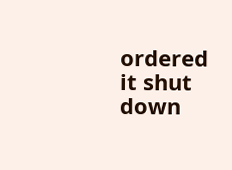ordered it shut down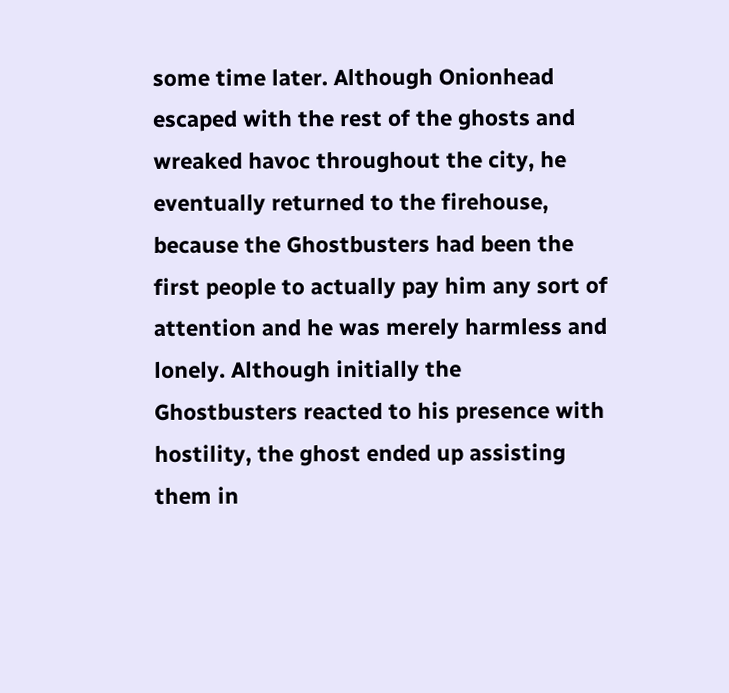some time later. Although Onionhead escaped with the rest of the ghosts and wreaked havoc throughout the city, he eventually returned to the firehouse, because the Ghostbusters had been the first people to actually pay him any sort of attention and he was merely harmless and lonely. Although initially the Ghostbusters reacted to his presence with hostility, the ghost ended up assisting them in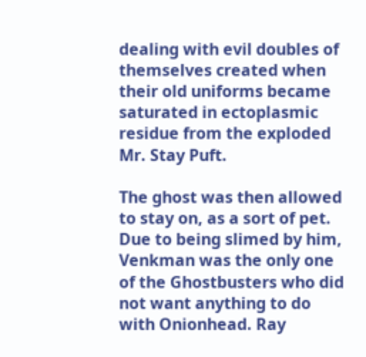dealing with evil doubles of themselves created when their old uniforms became saturated in ectoplasmic residue from the exploded Mr. Stay Puft.

The ghost was then allowed to stay on, as a sort of pet. Due to being slimed by him, Venkman was the only one of the Ghostbusters who did not want anything to do with Onionhead. Ray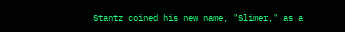Stantz coined his new name, "Slimer," as a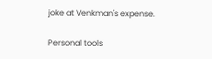joke at Venkman's expense.

Personal tools